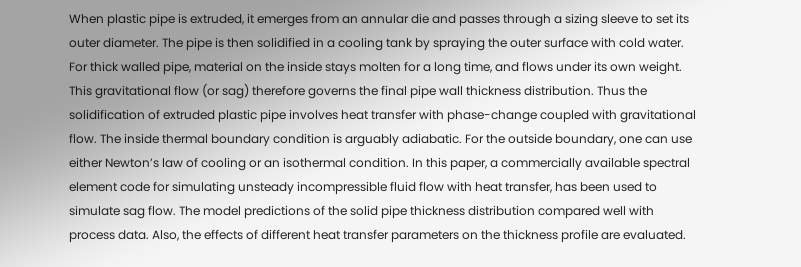When plastic pipe is extruded, it emerges from an annular die and passes through a sizing sleeve to set its outer diameter. The pipe is then solidified in a cooling tank by spraying the outer surface with cold water. For thick walled pipe, material on the inside stays molten for a long time, and flows under its own weight. This gravitational flow (or sag) therefore governs the final pipe wall thickness distribution. Thus the solidification of extruded plastic pipe involves heat transfer with phase-change coupled with gravitational flow. The inside thermal boundary condition is arguably adiabatic. For the outside boundary, one can use either Newton’s law of cooling or an isothermal condition. In this paper, a commercially available spectral element code for simulating unsteady incompressible fluid flow with heat transfer, has been used to simulate sag flow. The model predictions of the solid pipe thickness distribution compared well with process data. Also, the effects of different heat transfer parameters on the thickness profile are evaluated.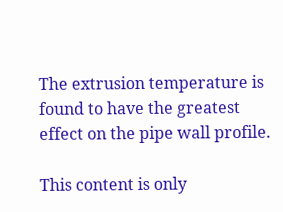The extrusion temperature is found to have the greatest effect on the pipe wall profile.

This content is only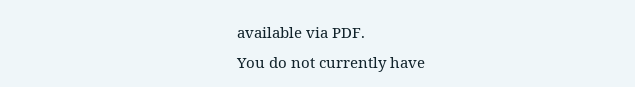available via PDF.
You do not currently have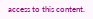access to this content.